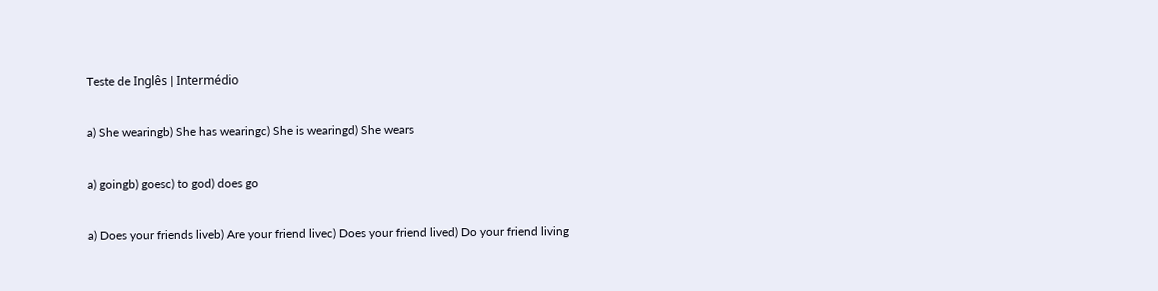Teste de Inglês | Intermédio

a) She wearingb) She has wearingc) She is wearingd) She wears

a) goingb) goesc) to god) does go

a) Does your friends liveb) Are your friend livec) Does your friend lived) Do your friend living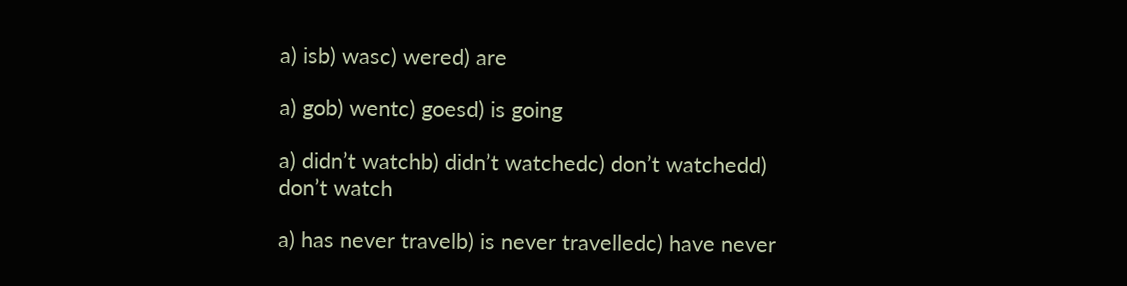a) isb) wasc) wered) are

a) gob) wentc) goesd) is going

a) didn’t watchb) didn’t watchedc) don’t watchedd) don’t watch

a) has never travelb) is never travelledc) have never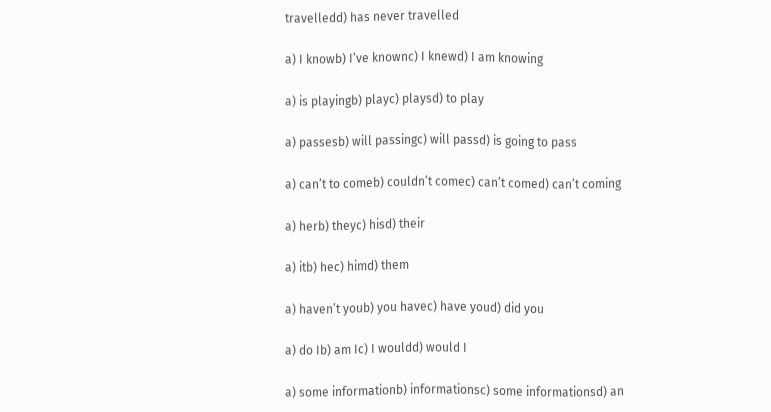travelledd) has never travelled

a) I knowb) I’ve knownc) I knewd) I am knowing

a) is playingb) playc) playsd) to play

a) passesb) will passingc) will passd) is going to pass

a) can’t to comeb) couldn’t comec) can’t comed) can’t coming

a) herb) theyc) hisd) their

a) itb) hec) himd) them

a) haven’t youb) you havec) have youd) did you

a) do Ib) am Ic) I wouldd) would I

a) some informationb) informationsc) some informationsd) an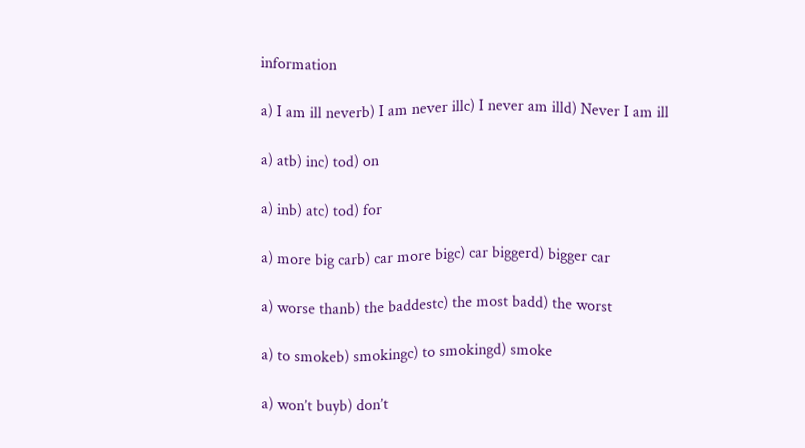information

a) I am ill neverb) I am never illc) I never am illd) Never I am ill

a) atb) inc) tod) on

a) inb) atc) tod) for

a) more big carb) car more bigc) car biggerd) bigger car

a) worse thanb) the baddestc) the most badd) the worst

a) to smokeb) smokingc) to smokingd) smoke

a) won’t buyb) don’t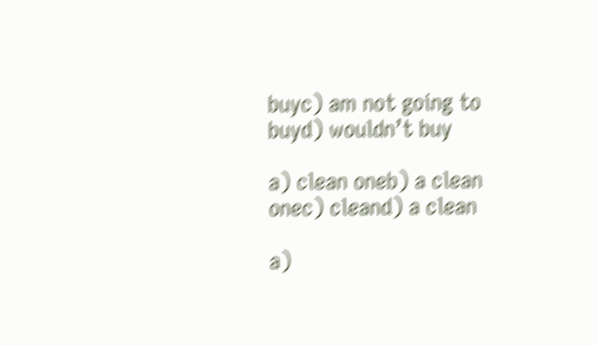buyc) am not going to buyd) wouldn’t buy

a) clean oneb) a clean onec) cleand) a clean

a)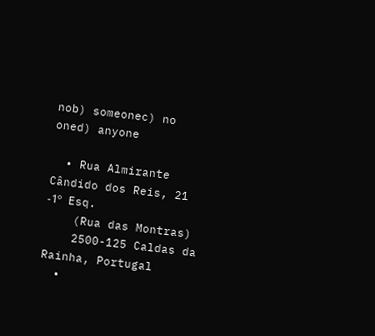nob) someonec) no oned) anyone

  • Rua Almirante Cândido dos Reis, 21 -1º Esq.
    (Rua das Montras)
    2500-125 Caldas da Rainha, Portugal
  •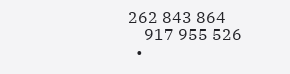262 843 864
    917 955 526
  •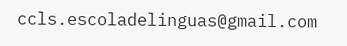ccls.escoladelinguas@gmail.com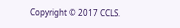Copyright © 2017 CCLS.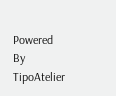Powered By TipoAtelier